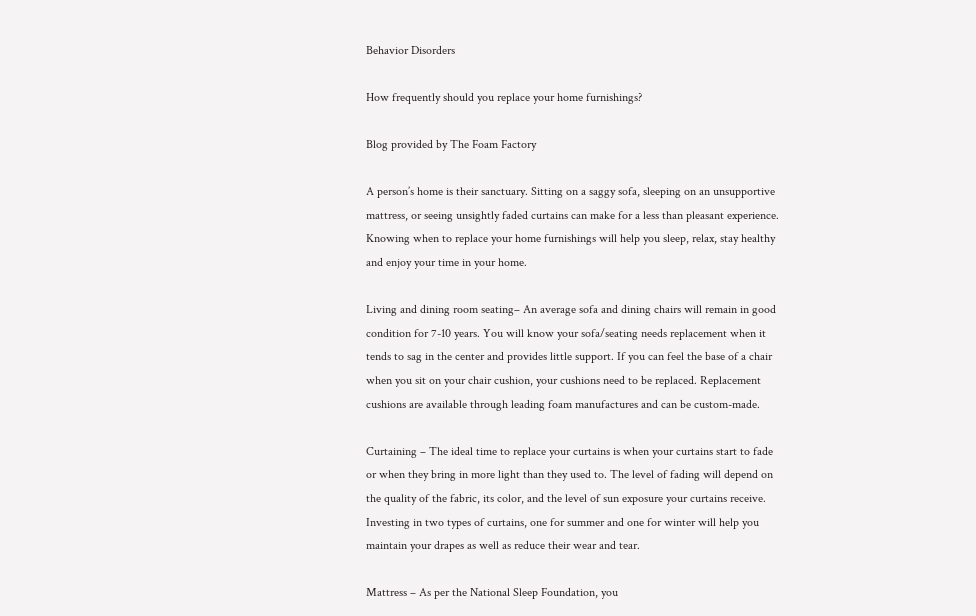Behavior Disorders

How frequently should you replace your home furnishings?

Blog provided by The Foam Factory

A person’s home is their sanctuary. Sitting on a saggy sofa, sleeping on an unsupportive mattress, or seeing unsightly faded curtains can make for a less than pleasant experience. Knowing when to replace your home furnishings will help you sleep, relax, stay healthy and enjoy your time in your home.

Living and dining room seating– An average sofa and dining chairs will remain in good condition for 7-10 years. You will know your sofa/seating needs replacement when it tends to sag in the center and provides little support. If you can feel the base of a chair when you sit on your chair cushion, your cushions need to be replaced. Replacement cushions are available through leading foam manufactures and can be custom-made.

Curtaining – The ideal time to replace your curtains is when your curtains start to fade or when they bring in more light than they used to. The level of fading will depend on the quality of the fabric, its color, and the level of sun exposure your curtains receive. Investing in two types of curtains, one for summer and one for winter will help you maintain your drapes as well as reduce their wear and tear.

Mattress – As per the National Sleep Foundation, you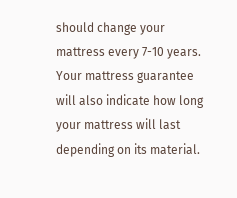should change your mattress every 7-10 years. Your mattress guarantee will also indicate how long your mattress will last depending on its material.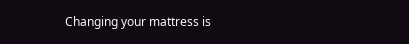Changing your mattress is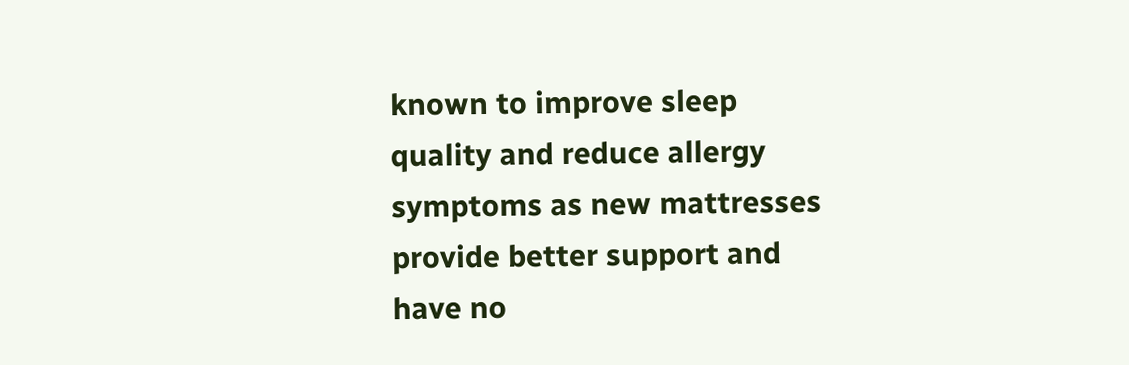known to improve sleep quality and reduce allergy symptoms as new mattresses provide better support and have no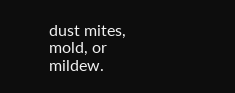dust mites, mold, or mildew.